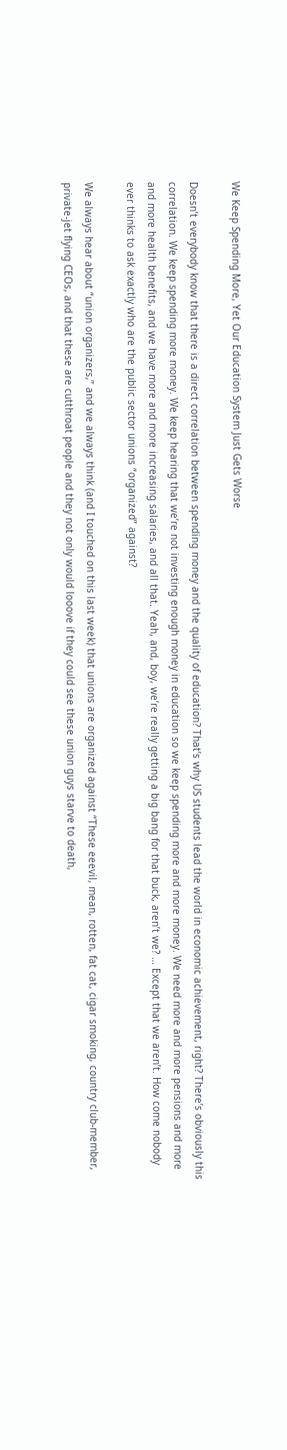We Keep Spending More, Yet Our Education System Just Gets Worse

Doesn’t everybody know that there is a direct correlation between spending money and the quality of education? That’s why US students lead the world in economic achievement, right? There’s obviously this correlation. We keep spending more money. We keep hearing that we’re not investing enough money in education so we keep spending more and more money. We need more and more pensions and more and more health benefits, and we have more and more increasing salaries, and all that. Yeah, and, boy, we’re really getting a big bang for that buck, aren’t we? … Except that we aren’t. How come nobody ever thinks to ask exactly who are the public sector unions “organized” against?

We always hear about “union organizers,” and we always think (and I touched on this last week) that unions are organized against “These eeevil, mean, rotten, fat cat, cigar smoking, country club-member, private-jet flying CEOs, and that these are cutthroat people and they not only would looove if they could see these union guys starve to death,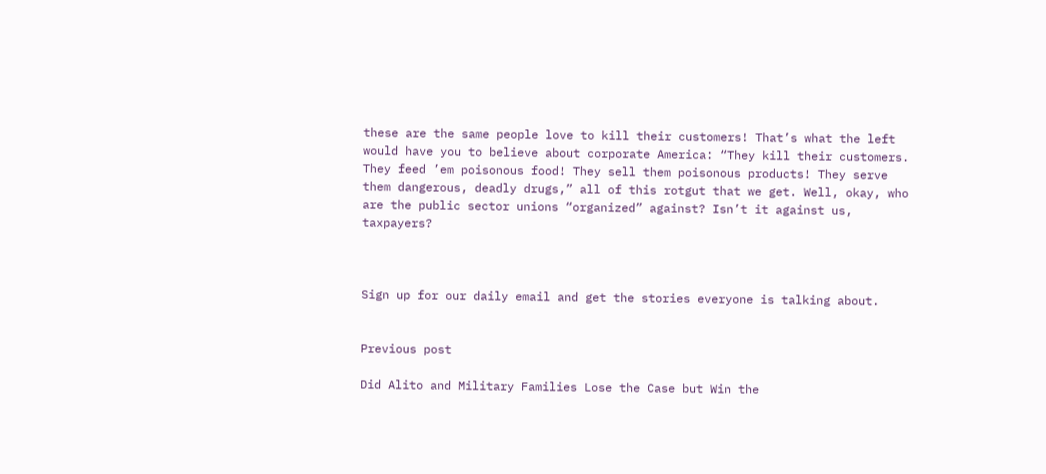these are the same people love to kill their customers! That’s what the left would have you to believe about corporate America: “They kill their customers. They feed ’em poisonous food! They sell them poisonous products! They serve them dangerous, deadly drugs,” all of this rotgut that we get. Well, okay, who are the public sector unions “organized” against? Isn’t it against us, taxpayers?



Sign up for our daily email and get the stories everyone is talking about.


Previous post

Did Alito and Military Families Lose the Case but Win the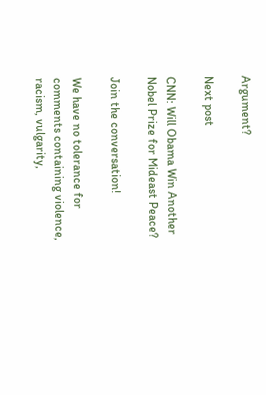Argument?

Next post

CNN: Will Obama Win Another Nobel Prize for Mideast Peace?

Join the conversation!

We have no tolerance for comments containing violence, racism, vulgarity,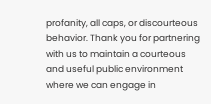profanity, all caps, or discourteous behavior. Thank you for partnering with us to maintain a courteous and useful public environment where we can engage in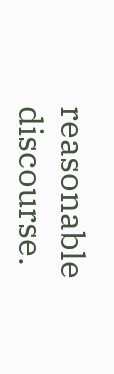reasonable discourse.